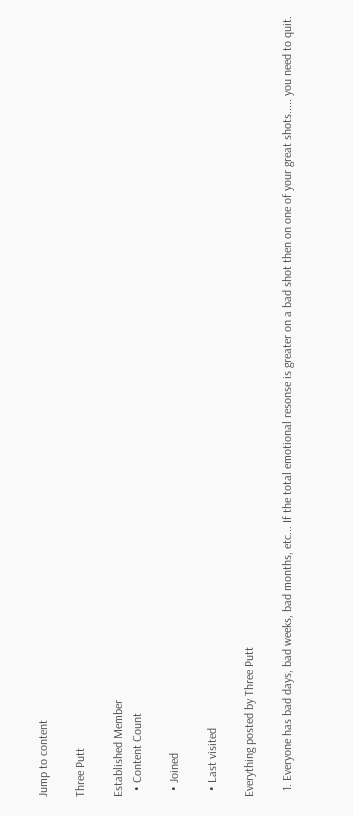Jump to content

Three Putt

Established Member
  • Content Count

  • Joined

  • Last visited

Everything posted by Three Putt

  1. Everyone has bad days, bad weeks, bad months, etc... If the total emotional resonse is greater on a bad shot then on one of your great shots..... you need to quit.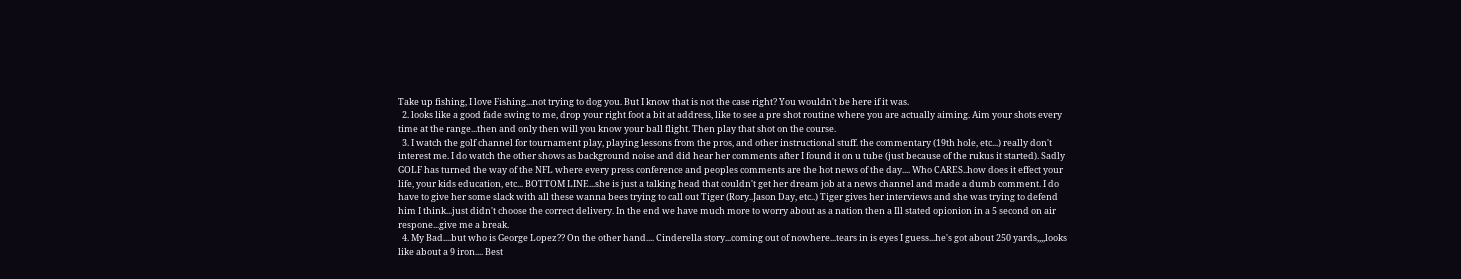Take up fishing, I love Fishing...not trying to dog you. But I know that is not the case right? You wouldn't be here if it was.
  2. looks like a good fade swing to me, drop your right foot a bit at address, like to see a pre shot routine where you are actually aiming. Aim your shots every time at the range...then and only then will you know your ball flight. Then play that shot on the course.
  3. I watch the golf channel for tournament play, playing lessons from the pros, and other instructional stuff. the commentary (19th hole, etc...) really don't interest me. I do watch the other shows as background noise and did hear her comments after I found it on u tube (just because of the rukus it started). Sadly GOLF has turned the way of the NFL where every press conference and peoples comments are the hot news of the day.... Who CARES..how does it effect your life, your kids education, etc... BOTTOM LINE...she is just a talking head that couldn't get her dream job at a news channel and made a dumb comment. I do have to give her some slack with all these wanna bees trying to call out Tiger (Rory..Jason Day, etc..) Tiger gives her interviews and she was trying to defend him I think...just didn't choose the correct delivery. In the end we have much more to worry about as a nation then a Ill stated opionion in a 5 second on air respone...give me a break.
  4. My Bad....but who is George Lopez?? On the other hand.... Cinderella story...coming out of nowhere...tears in is eyes I guess...he's got about 250 yards,,,,looks like about a 9 iron.... Best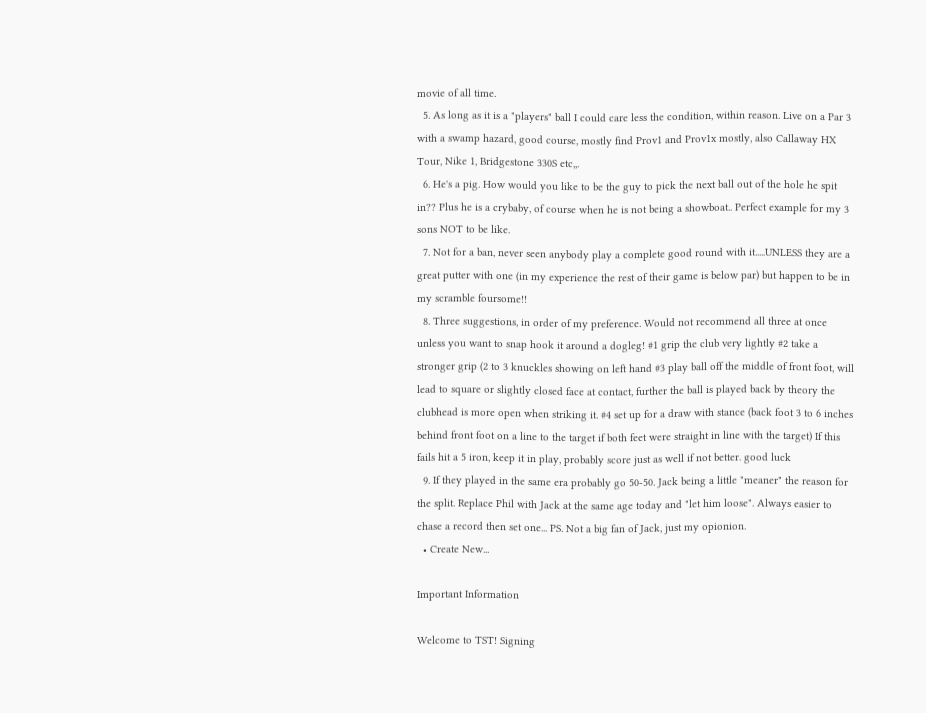movie of all time.
  5. As long as it is a "players" ball I could care less the condition, within reason. Live on a Par 3 with a swamp hazard, good course, mostly find Prov1 and Prov1x mostly, also Callaway HX Tour, Nike 1, Bridgestone 330S etc,,.
  6. He's a pig. How would you like to be the guy to pick the next ball out of the hole he spit in?? Plus he is a crybaby, of course when he is not being a showboat.. Perfect example for my 3 sons NOT to be like.
  7. Not for a ban, never seen anybody play a complete good round with it.....UNLESS they are a great putter with one (in my experience the rest of their game is below par) but happen to be in my scramble foursome!!
  8. Three suggestions, in order of my preference. Would not recommend all three at once unless you want to snap hook it around a dogleg! #1 grip the club very lightly #2 take a stronger grip (2 to 3 knuckles showing on left hand #3 play ball off the middle of front foot, will lead to square or slightly closed face at contact, further the ball is played back by theory the clubhead is more open when striking it. #4 set up for a draw with stance (back foot 3 to 6 inches behind front foot on a line to the target if both feet were straight in line with the target) If this fails hit a 5 iron, keep it in play, probably score just as well if not better. good luck
  9. If they played in the same era probably go 50-50. Jack being a little "meaner" the reason for the split. Replace Phil with Jack at the same age today and "let him loose". Always easier to chase a record then set one... PS. Not a big fan of Jack, just my opionion.
  • Create New...

Important Information

Welcome to TST! Signing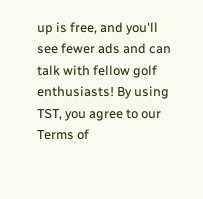up is free, and you'll see fewer ads and can talk with fellow golf enthusiasts! By using TST, you agree to our Terms of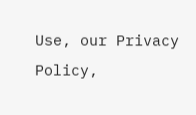Use, our Privacy Policy,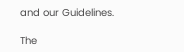and our Guidelines.

The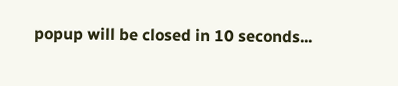popup will be closed in 10 seconds...